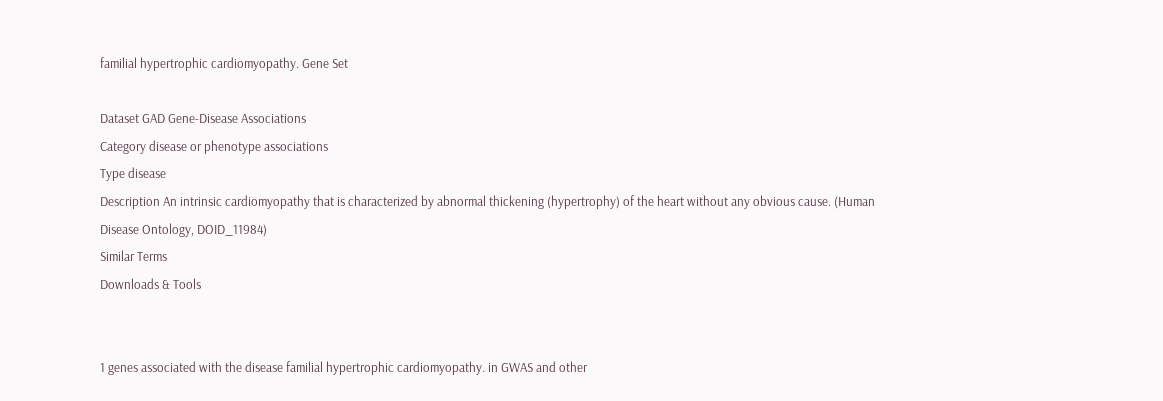familial hypertrophic cardiomyopathy. Gene Set

Dataset GAD Gene-Disease Associations
Category disease or phenotype associations
Type disease
Description An intrinsic cardiomyopathy that is characterized by abnormal thickening (hypertrophy) of the heart without any obvious cause. (Human Disease Ontology, DOID_11984)
Similar Terms
Downloads & Tools


1 genes associated with the disease familial hypertrophic cardiomyopathy. in GWAS and other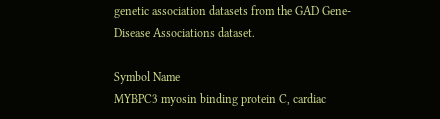genetic association datasets from the GAD Gene-Disease Associations dataset.

Symbol Name
MYBPC3 myosin binding protein C, cardiac